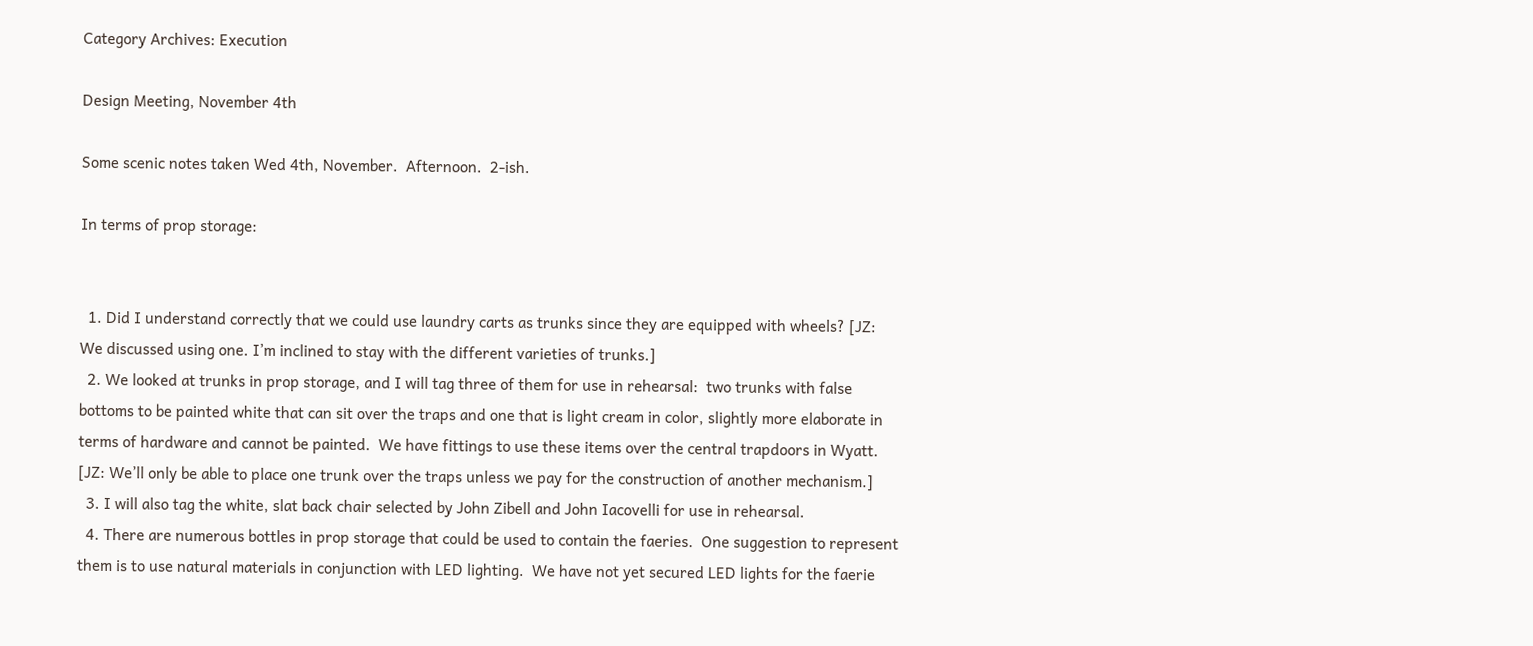Category Archives: Execution

Design Meeting, November 4th

Some scenic notes taken Wed 4th, November.  Afternoon.  2-ish.

In terms of prop storage:


  1. Did I understand correctly that we could use laundry carts as trunks since they are equipped with wheels? [JZ: We discussed using one. I’m inclined to stay with the different varieties of trunks.]
  2. We looked at trunks in prop storage, and I will tag three of them for use in rehearsal:  two trunks with false bottoms to be painted white that can sit over the traps and one that is light cream in color, slightly more elaborate in terms of hardware and cannot be painted.  We have fittings to use these items over the central trapdoors in Wyatt. [JZ: We’ll only be able to place one trunk over the traps unless we pay for the construction of another mechanism.]
  3. I will also tag the white, slat back chair selected by John Zibell and John Iacovelli for use in rehearsal.
  4. There are numerous bottles in prop storage that could be used to contain the faeries.  One suggestion to represent them is to use natural materials in conjunction with LED lighting.  We have not yet secured LED lights for the faerie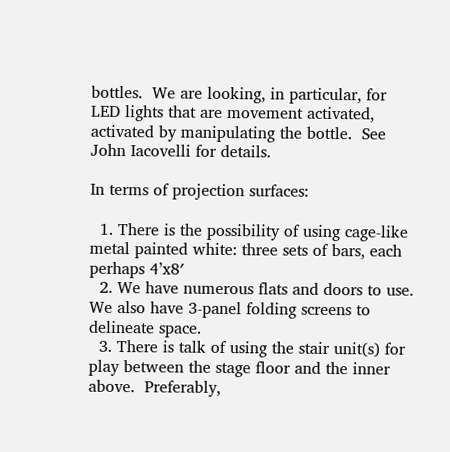bottles.  We are looking, in particular, for LED lights that are movement activated, activated by manipulating the bottle.  See John Iacovelli for details.

In terms of projection surfaces:

  1. There is the possibility of using cage-like metal painted white: three sets of bars, each perhaps 4’x8′
  2. We have numerous flats and doors to use.  We also have 3-panel folding screens to delineate space.
  3. There is talk of using the stair unit(s) for play between the stage floor and the inner above.  Preferably,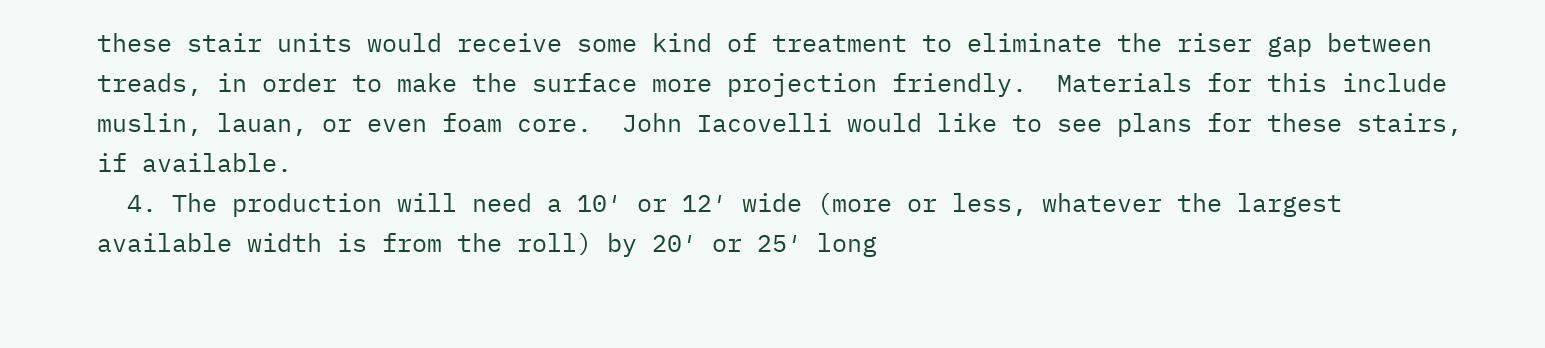these stair units would receive some kind of treatment to eliminate the riser gap between treads, in order to make the surface more projection friendly.  Materials for this include muslin, lauan, or even foam core.  John Iacovelli would like to see plans for these stairs, if available.
  4. The production will need a 10′ or 12′ wide (more or less, whatever the largest available width is from the roll) by 20′ or 25′ long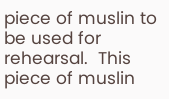piece of muslin to be used for rehearsal.  This piece of muslin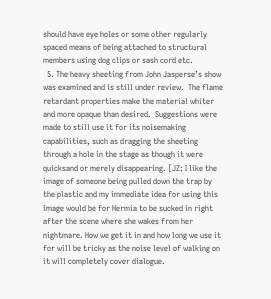should have eye holes or some other regularly spaced means of being attached to structural members using dog clips or sash cord etc.
  5. The heavy sheeting from John Jasperse’s show was examined and is still under review.  The flame retardant properties make the material whiter and more opaque than desired.  Suggestions were made to still use it for its noisemaking capabilities, such as dragging the sheeting through a hole in the stage as though it were quicksand or merely disappearing. [JZ: I like the image of someone being pulled down the trap by the plastic and my immediate idea for using this image would be for Hermia to be sucked in right after the scene where she wakes from her nightmare. How we get it in and how long we use it for will be tricky as the noise level of walking on it will completely cover dialogue.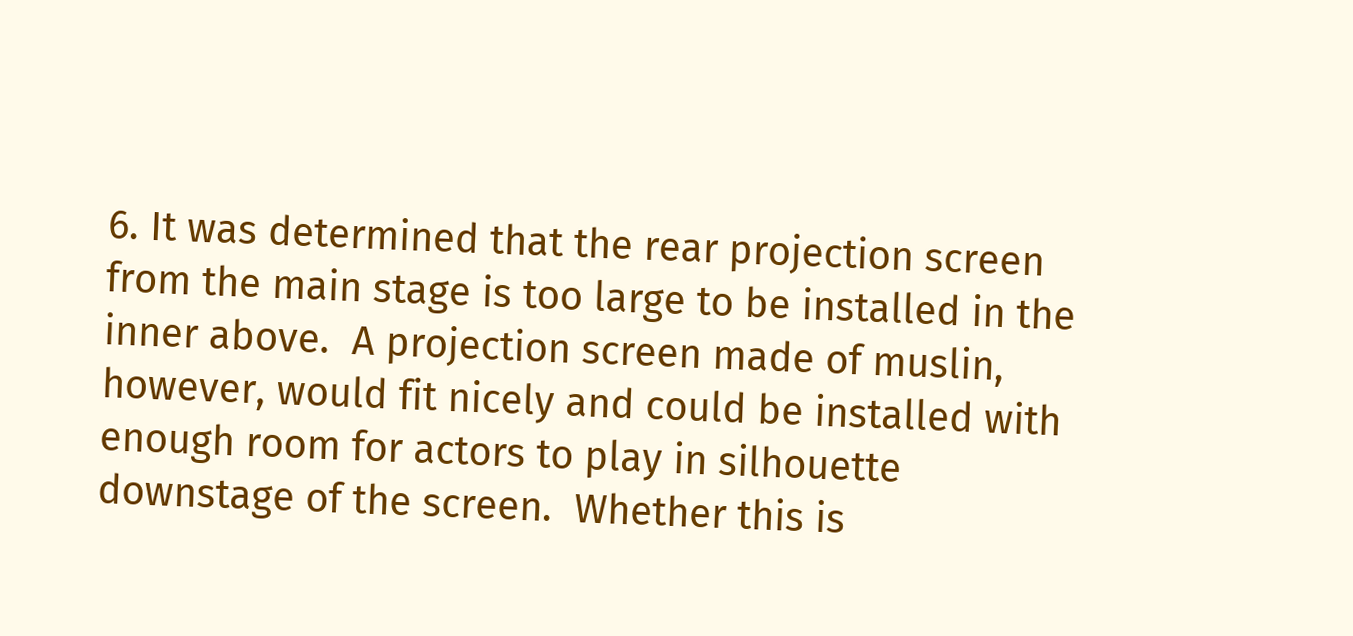6. It was determined that the rear projection screen from the main stage is too large to be installed in the inner above.  A projection screen made of muslin, however, would fit nicely and could be installed with enough room for actors to play in silhouette downstage of the screen.  Whether this is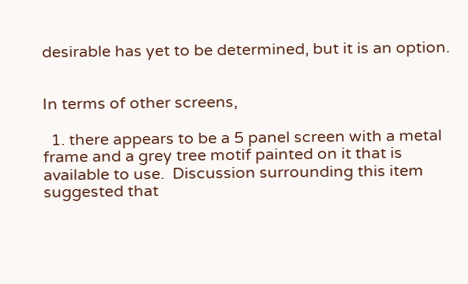desirable has yet to be determined, but it is an option.


In terms of other screens,

  1. there appears to be a 5 panel screen with a metal frame and a grey tree motif painted on it that is available to use.  Discussion surrounding this item suggested that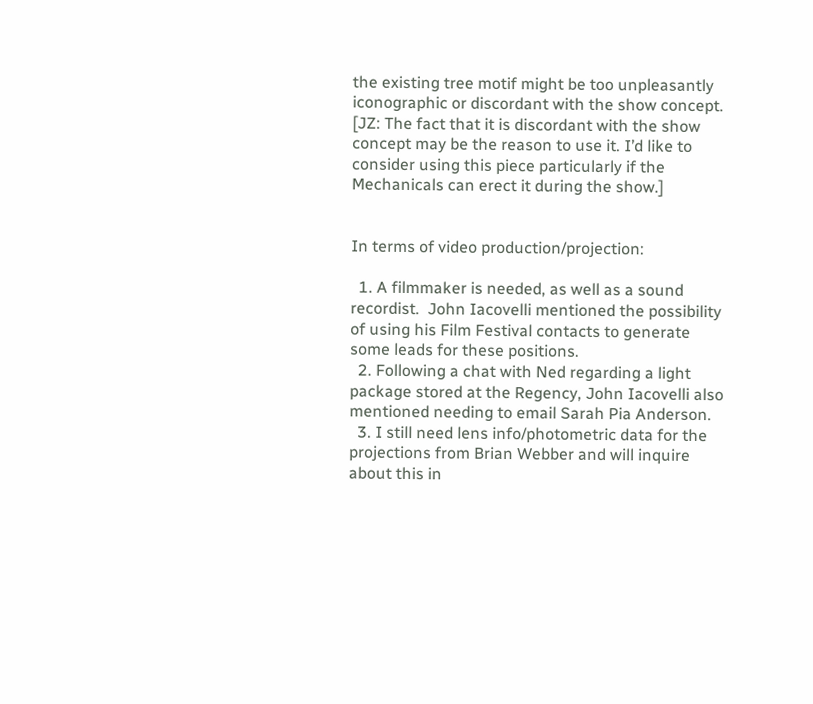the existing tree motif might be too unpleasantly iconographic or discordant with the show concept. [JZ: The fact that it is discordant with the show concept may be the reason to use it. I’d like to consider using this piece particularly if the Mechanicals can erect it during the show.]


In terms of video production/projection:

  1. A filmmaker is needed, as well as a sound recordist.  John Iacovelli mentioned the possibility of using his Film Festival contacts to generate some leads for these positions.
  2. Following a chat with Ned regarding a light package stored at the Regency, John Iacovelli also mentioned needing to email Sarah Pia Anderson.
  3. I still need lens info/photometric data for the projections from Brian Webber and will inquire about this in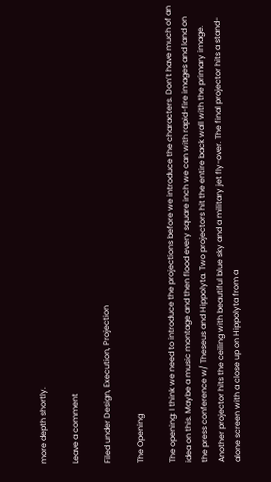more depth shortly.

Leave a comment

Filed under Design, Execution, Projection

The Opening

The opening: I think we need to introduce the projections before we introduce the characters. Don’t have much of an idea on this. Maybe a music montage and then flood every square inch we can with rapid-fire images and land on the press conference w/ Theseus and Hippolyta. Two projectors hit the entire back wall with the primary image. Another projector hits the ceiling with beautiful blue sky and a military jet fly-over. The final projector hits a stand-alone screen with a close up on Hippolyta from a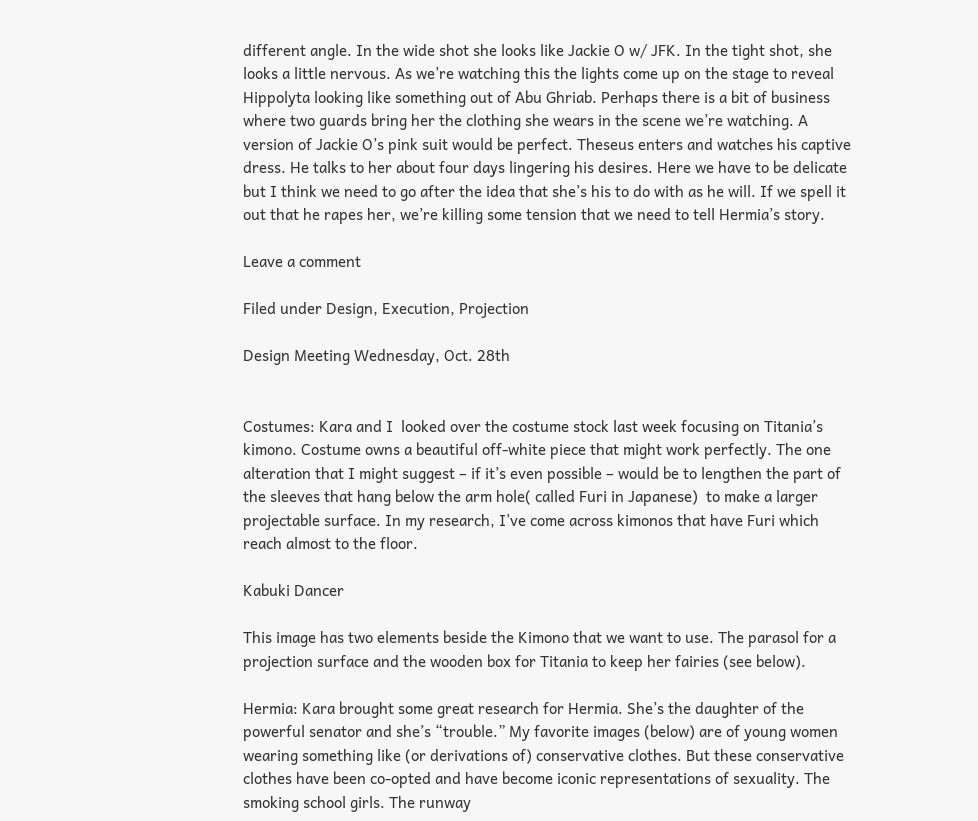different angle. In the wide shot she looks like Jackie O w/ JFK. In the tight shot, she looks a little nervous. As we’re watching this the lights come up on the stage to reveal Hippolyta looking like something out of Abu Ghriab. Perhaps there is a bit of business where two guards bring her the clothing she wears in the scene we’re watching. A version of Jackie O’s pink suit would be perfect. Theseus enters and watches his captive dress. He talks to her about four days lingering his desires. Here we have to be delicate but I think we need to go after the idea that she’s his to do with as he will. If we spell it out that he rapes her, we’re killing some tension that we need to tell Hermia’s story.

Leave a comment

Filed under Design, Execution, Projection

Design Meeting Wednesday, Oct. 28th


Costumes: Kara and I  looked over the costume stock last week focusing on Titania’s kimono. Costume owns a beautiful off-white piece that might work perfectly. The one alteration that I might suggest – if it’s even possible – would be to lengthen the part of the sleeves that hang below the arm hole( called Furi in Japanese)  to make a larger projectable surface. In my research, I’ve come across kimonos that have Furi which reach almost to the floor.

Kabuki Dancer

This image has two elements beside the Kimono that we want to use. The parasol for a projection surface and the wooden box for Titania to keep her fairies (see below).

Hermia: Kara brought some great research for Hermia. She’s the daughter of the powerful senator and she’s “trouble.” My favorite images (below) are of young women wearing something like (or derivations of) conservative clothes. But these conservative clothes have been co-opted and have become iconic representations of sexuality. The smoking school girls. The runway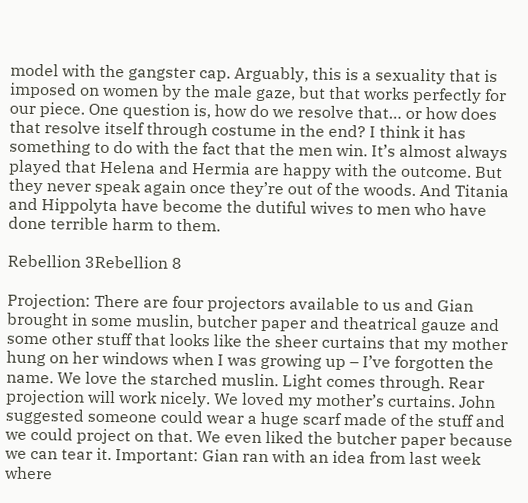model with the gangster cap. Arguably, this is a sexuality that is imposed on women by the male gaze, but that works perfectly for our piece. One question is, how do we resolve that… or how does that resolve itself through costume in the end? I think it has something to do with the fact that the men win. It’s almost always played that Helena and Hermia are happy with the outcome. But they never speak again once they’re out of the woods. And Titania and Hippolyta have become the dutiful wives to men who have done terrible harm to them.

Rebellion 3Rebellion 8

Projection: There are four projectors available to us and Gian brought in some muslin, butcher paper and theatrical gauze and some other stuff that looks like the sheer curtains that my mother hung on her windows when I was growing up – I’ve forgotten the name. We love the starched muslin. Light comes through. Rear projection will work nicely. We loved my mother’s curtains. John suggested someone could wear a huge scarf made of the stuff and we could project on that. We even liked the butcher paper because we can tear it. Important: Gian ran with an idea from last week where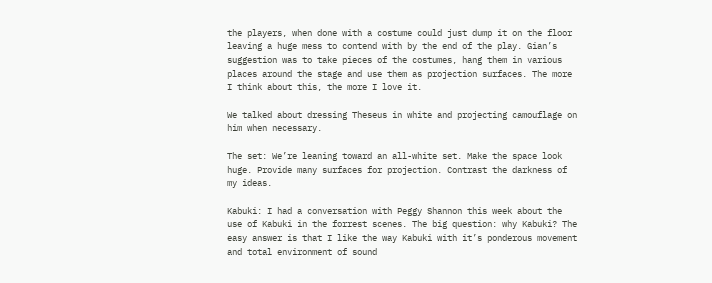the players, when done with a costume could just dump it on the floor leaving a huge mess to contend with by the end of the play. Gian’s suggestion was to take pieces of the costumes, hang them in various places around the stage and use them as projection surfaces. The more I think about this, the more I love it.

We talked about dressing Theseus in white and projecting camouflage on him when necessary.

The set: We’re leaning toward an all-white set. Make the space look huge. Provide many surfaces for projection. Contrast the darkness of my ideas.

Kabuki: I had a conversation with Peggy Shannon this week about the use of Kabuki in the forrest scenes. The big question: why Kabuki? The easy answer is that I like the way Kabuki with it’s ponderous movement and total environment of sound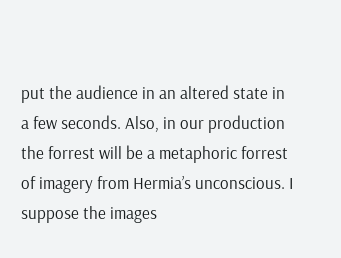put the audience in an altered state in a few seconds. Also, in our production the forrest will be a metaphoric forrest of imagery from Hermia’s unconscious. I suppose the images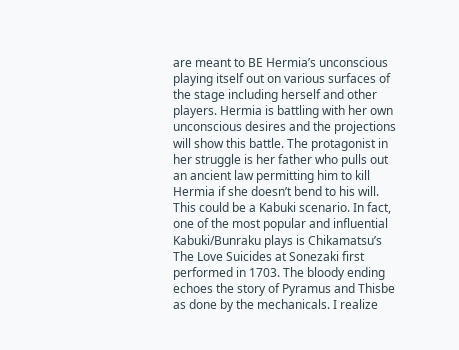are meant to BE Hermia’s unconscious playing itself out on various surfaces of the stage including herself and other players. Hermia is battling with her own unconscious desires and the projections will show this battle. The protagonist in her struggle is her father who pulls out an ancient law permitting him to kill Hermia if she doesn’t bend to his will. This could be a Kabuki scenario. In fact, one of the most popular and influential Kabuki/Bunraku plays is Chikamatsu’s The Love Suicides at Sonezaki first performed in 1703. The bloody ending echoes the story of Pyramus and Thisbe as done by the mechanicals. I realize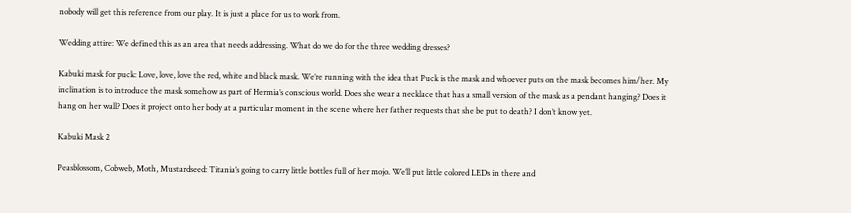nobody will get this reference from our play. It is just a place for us to work from.

Wedding attire: We defined this as an area that needs addressing. What do we do for the three wedding dresses?

Kabuki mask for puck: Love, love, love the red, white and black mask. We’re running with the idea that Puck is the mask and whoever puts on the mask becomes him/her. My inclination is to introduce the mask somehow as part of Hermia’s conscious world. Does she wear a necklace that has a small version of the mask as a pendant hanging? Does it hang on her wall? Does it project onto her body at a particular moment in the scene where her father requests that she be put to death? I don’t know yet.

Kabuki Mask 2

Peasblossom, Cobweb, Moth, Mustardseed: Titania’s going to carry little bottles full of her mojo. We’ll put little colored LEDs in there and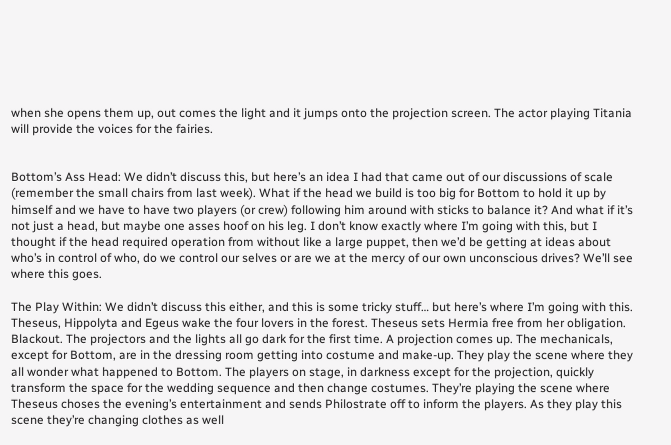when she opens them up, out comes the light and it jumps onto the projection screen. The actor playing Titania will provide the voices for the fairies.


Bottom’s Ass Head: We didn’t discuss this, but here’s an idea I had that came out of our discussions of scale (remember the small chairs from last week). What if the head we build is too big for Bottom to hold it up by himself and we have to have two players (or crew) following him around with sticks to balance it? And what if it’s not just a head, but maybe one asses hoof on his leg. I don’t know exactly where I’m going with this, but I thought if the head required operation from without like a large puppet, then we’d be getting at ideas about who’s in control of who, do we control our selves or are we at the mercy of our own unconscious drives? We’ll see where this goes.

The Play Within: We didn’t discuss this either, and this is some tricky stuff… but here’s where I’m going with this. Theseus, Hippolyta and Egeus wake the four lovers in the forest. Theseus sets Hermia free from her obligation. Blackout. The projectors and the lights all go dark for the first time. A projection comes up. The mechanicals, except for Bottom, are in the dressing room getting into costume and make-up. They play the scene where they all wonder what happened to Bottom. The players on stage, in darkness except for the projection, quickly transform the space for the wedding sequence and then change costumes. They’re playing the scene where Theseus choses the evening’s entertainment and sends Philostrate off to inform the players. As they play this scene they’re changing clothes as well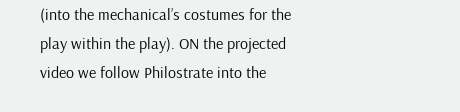(into the mechanical’s costumes for the play within the play). ON the projected video we follow Philostrate into the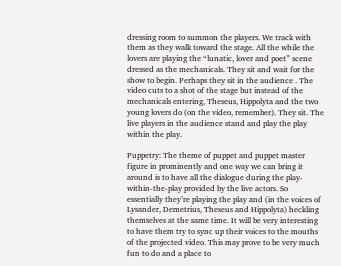dressing room to summon the players. We track with them as they walk toward the stage. All the while the lovers are playing the “lunatic, lover and poet” scene dressed as the mechanicals. They sit and wait for the show to begin. Perhaps they sit in the audience . The video cuts to a shot of the stage but instead of the mechanicals entering, Theseus, Hippolyta and the two young lovers do (on the video, remember). They sit. The live players in the audience stand and play the play within the play.

Puppetry: The theme of puppet and puppet master figure in prominently and one way we can bring it around is to have all the dialogue during the play-within-the-play provided by the live actors. So essentially they’re playing the play and (in the voices of Lysander, Demetrius, Theseus and Hippolyta) heckling themselves at the same time. It will be very interesting to have them try to sync up their voices to the mouths of the projected video. This may prove to be very much fun to do and a place to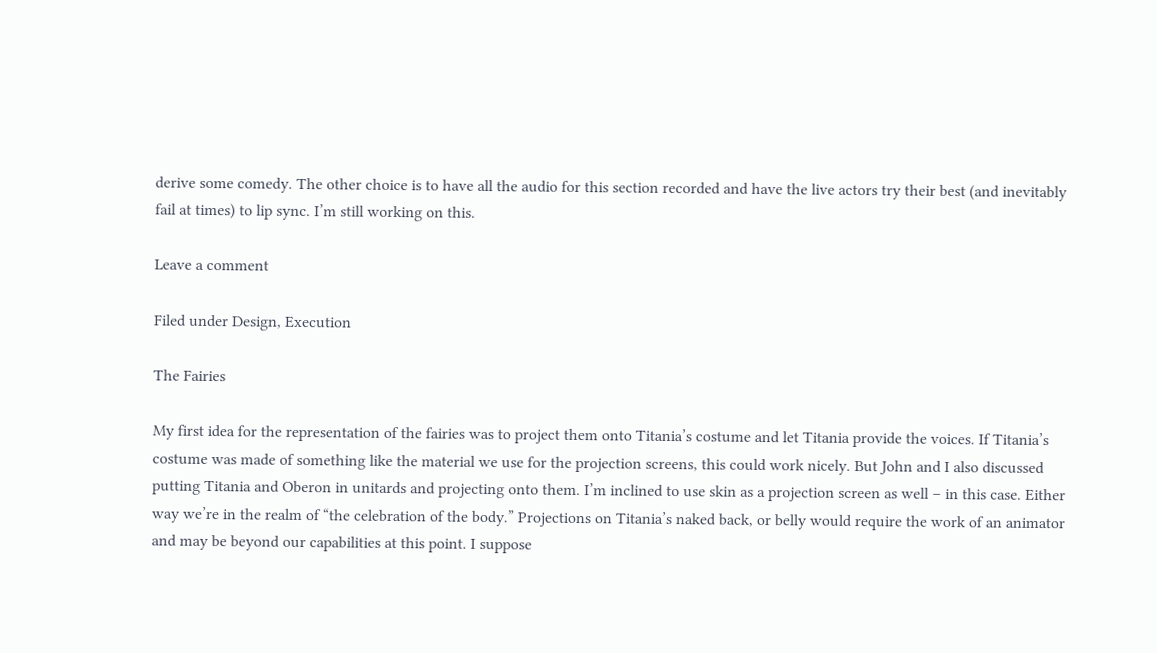derive some comedy. The other choice is to have all the audio for this section recorded and have the live actors try their best (and inevitably fail at times) to lip sync. I’m still working on this.

Leave a comment

Filed under Design, Execution

The Fairies

My first idea for the representation of the fairies was to project them onto Titania’s costume and let Titania provide the voices. If Titania’s costume was made of something like the material we use for the projection screens, this could work nicely. But John and I also discussed putting Titania and Oberon in unitards and projecting onto them. I’m inclined to use skin as a projection screen as well – in this case. Either way we’re in the realm of “the celebration of the body.” Projections on Titania’s naked back, or belly would require the work of an animator and may be beyond our capabilities at this point. I suppose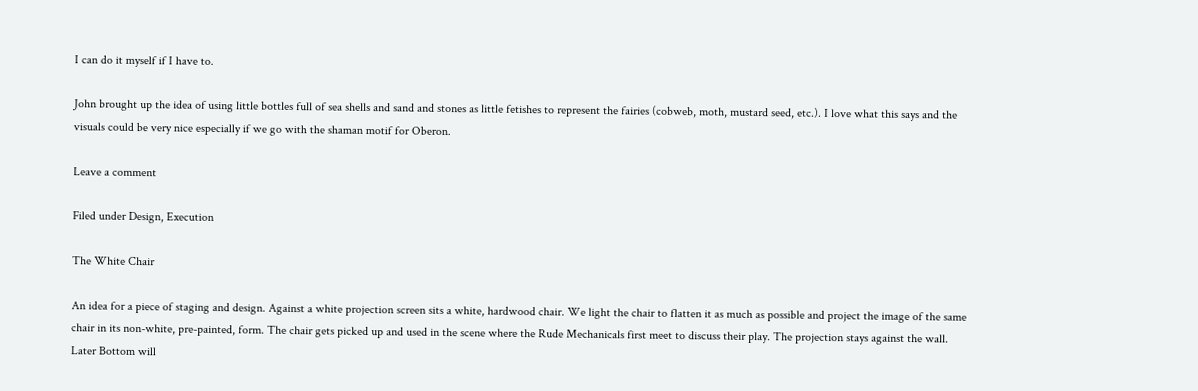I can do it myself if I have to.

John brought up the idea of using little bottles full of sea shells and sand and stones as little fetishes to represent the fairies (cobweb, moth, mustard seed, etc.). I love what this says and the visuals could be very nice especially if we go with the shaman motif for Oberon.

Leave a comment

Filed under Design, Execution

The White Chair

An idea for a piece of staging and design. Against a white projection screen sits a white, hardwood chair. We light the chair to flatten it as much as possible and project the image of the same chair in its non-white, pre-painted, form. The chair gets picked up and used in the scene where the Rude Mechanicals first meet to discuss their play. The projection stays against the wall. Later Bottom will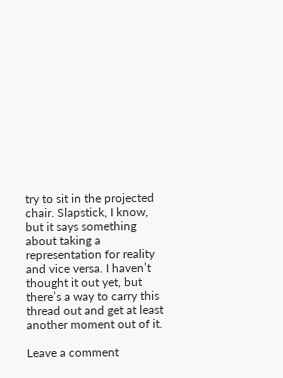try to sit in the projected chair. Slapstick, I know, but it says something about taking a representation for reality and vice versa. I haven’t thought it out yet, but there’s a way to carry this thread out and get at least another moment out of it.

Leave a comment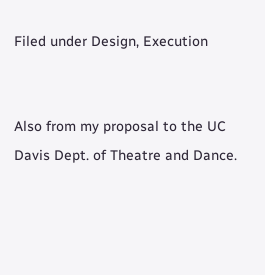Filed under Design, Execution


Also from my proposal to the UC Davis Dept. of Theatre and Dance.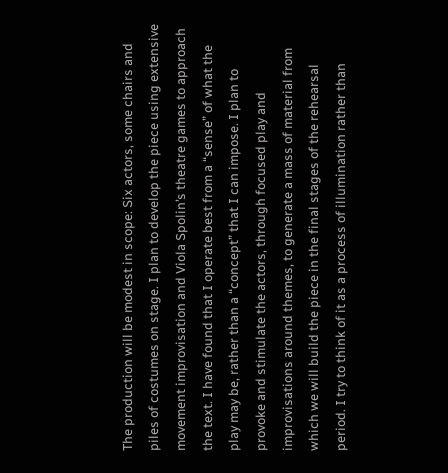The production will be modest in scope: Six actors, some chairs and piles of costumes on stage. I plan to develop the piece using extensive movement improvisation and Viola Spolin’s theatre games to approach the text. I have found that I operate best from a “sense” of what the play may be, rather than a “concept” that I can impose. I plan to provoke and stimulate the actors, through focused play and improvisations around themes, to generate a mass of material from which we will build the piece in the final stages of the rehearsal period. I try to think of it as a process of illumination rather than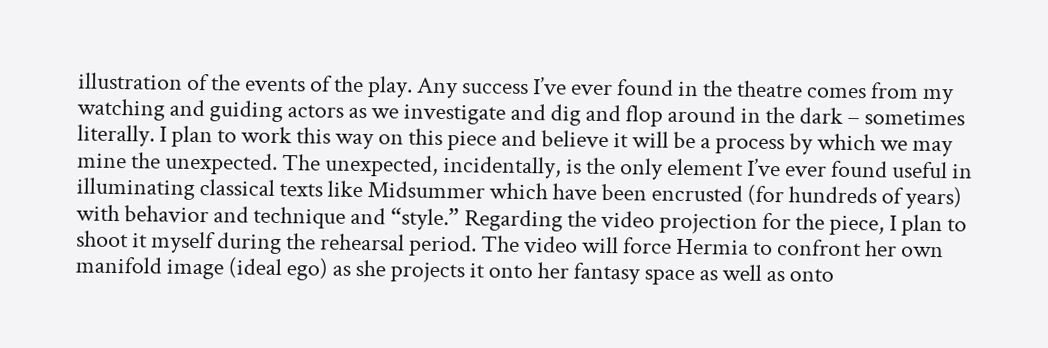illustration of the events of the play. Any success I’ve ever found in the theatre comes from my watching and guiding actors as we investigate and dig and flop around in the dark – sometimes literally. I plan to work this way on this piece and believe it will be a process by which we may mine the unexpected. The unexpected, incidentally, is the only element I’ve ever found useful in illuminating classical texts like Midsummer which have been encrusted (for hundreds of years) with behavior and technique and “style.” Regarding the video projection for the piece, I plan to shoot it myself during the rehearsal period. The video will force Hermia to confront her own manifold image (ideal ego) as she projects it onto her fantasy space as well as onto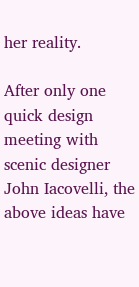her reality.

After only one quick design meeting with scenic designer John Iacovelli, the above ideas have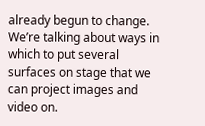already begun to change. We’re talking about ways in which to put several surfaces on stage that we can project images and video on.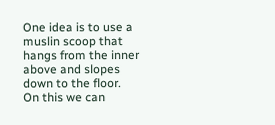One idea is to use a muslin scoop that hangs from the inner above and slopes down to the floor. On this we can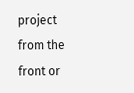project from the front or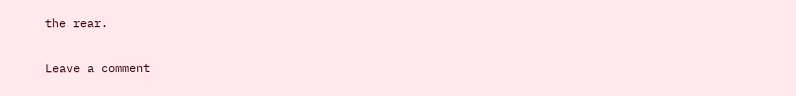the rear.

Leave a comment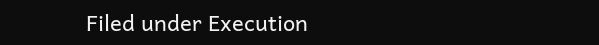Filed under Execution